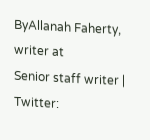ByAllanah Faherty, writer at
Senior staff writer | Twitter: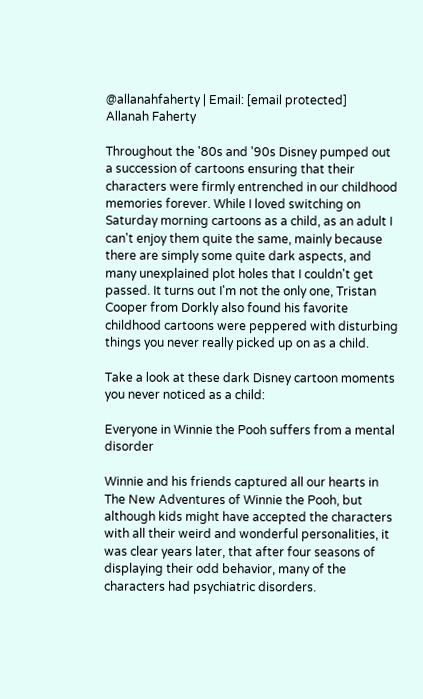@allanahfaherty | Email: [email protected]
Allanah Faherty

Throughout the '80s and '90s Disney pumped out a succession of cartoons ensuring that their characters were firmly entrenched in our childhood memories forever. While I loved switching on Saturday morning cartoons as a child, as an adult I can't enjoy them quite the same, mainly because there are simply some quite dark aspects, and many unexplained plot holes that I couldn't get passed. It turns out I'm not the only one, Tristan Cooper from Dorkly also found his favorite childhood cartoons were peppered with disturbing things you never really picked up on as a child.

Take a look at these dark Disney cartoon moments you never noticed as a child:

Everyone in Winnie the Pooh suffers from a mental disorder

Winnie and his friends captured all our hearts in The New Adventures of Winnie the Pooh, but although kids might have accepted the characters with all their weird and wonderful personalities, it was clear years later, that after four seasons of displaying their odd behavior, many of the characters had psychiatric disorders.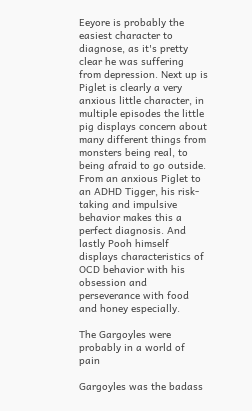Eeyore is probably the easiest character to diagnose, as it's pretty clear he was suffering from depression. Next up is Piglet is clearly a very anxious little character, in multiple episodes the little pig displays concern about many different things from monsters being real, to being afraid to go outside. From an anxious Piglet to an ADHD Tigger, his risk-taking and impulsive behavior makes this a perfect diagnosis. And lastly Pooh himself displays characteristics of OCD behavior with his obsession and perseverance with food and honey especially.

The Gargoyles were probably in a world of pain

Gargoyles was the badass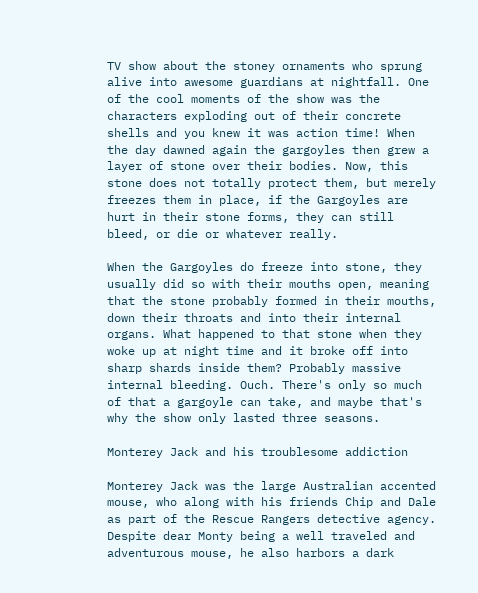TV show about the stoney ornaments who sprung alive into awesome guardians at nightfall. One of the cool moments of the show was the characters exploding out of their concrete shells and you knew it was action time! When the day dawned again the gargoyles then grew a layer of stone over their bodies. Now, this stone does not totally protect them, but merely freezes them in place, if the Gargoyles are hurt in their stone forms, they can still bleed, or die or whatever really.

When the Gargoyles do freeze into stone, they usually did so with their mouths open, meaning that the stone probably formed in their mouths, down their throats and into their internal organs. What happened to that stone when they woke up at night time and it broke off into sharp shards inside them? Probably massive internal bleeding. Ouch. There's only so much of that a gargoyle can take, and maybe that's why the show only lasted three seasons.

Monterey Jack and his troublesome addiction

Monterey Jack was the large Australian accented mouse, who along with his friends Chip and Dale as part of the Rescue Rangers detective agency. Despite dear Monty being a well traveled and adventurous mouse, he also harbors a dark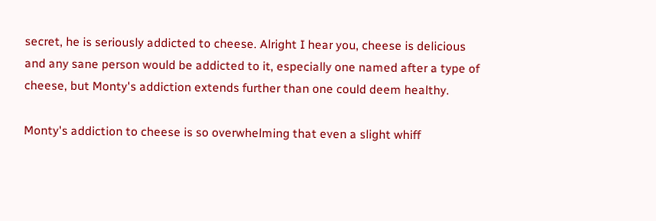secret, he is seriously addicted to cheese. Alright I hear you, cheese is delicious and any sane person would be addicted to it, especially one named after a type of cheese, but Monty's addiction extends further than one could deem healthy.

Monty's addiction to cheese is so overwhelming that even a slight whiff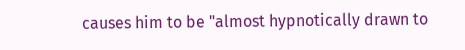causes him to be "almost hypnotically drawn to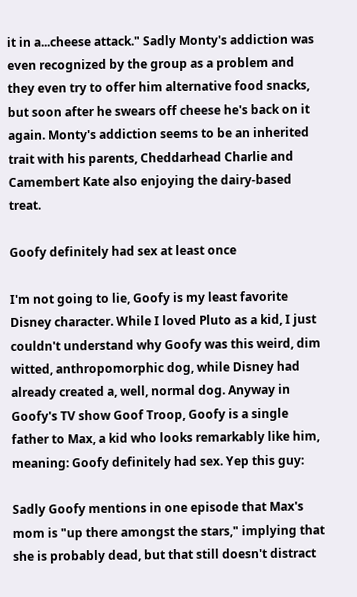it in a...cheese attack." Sadly Monty's addiction was even recognized by the group as a problem and they even try to offer him alternative food snacks, but soon after he swears off cheese he's back on it again. Monty's addiction seems to be an inherited trait with his parents, Cheddarhead Charlie and Camembert Kate also enjoying the dairy-based treat.

Goofy definitely had sex at least once

I'm not going to lie, Goofy is my least favorite Disney character. While I loved Pluto as a kid, I just couldn't understand why Goofy was this weird, dim witted, anthropomorphic dog, while Disney had already created a, well, normal dog. Anyway in Goofy's TV show Goof Troop, Goofy is a single father to Max, a kid who looks remarkably like him, meaning: Goofy definitely had sex. Yep this guy:

Sadly Goofy mentions in one episode that Max's mom is "up there amongst the stars," implying that she is probably dead, but that still doesn't distract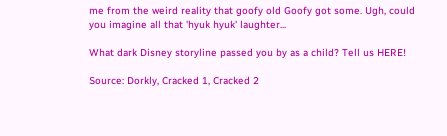me from the weird reality that goofy old Goofy got some. Ugh, could you imagine all that 'hyuk hyuk' laughter...

What dark Disney storyline passed you by as a child? Tell us HERE!

Source: Dorkly, Cracked 1, Cracked 2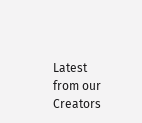Latest from our Creators